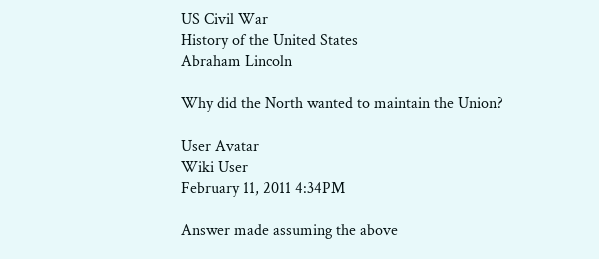US Civil War
History of the United States
Abraham Lincoln

Why did the North wanted to maintain the Union?

User Avatar
Wiki User
February 11, 2011 4:34PM

Answer made assuming the above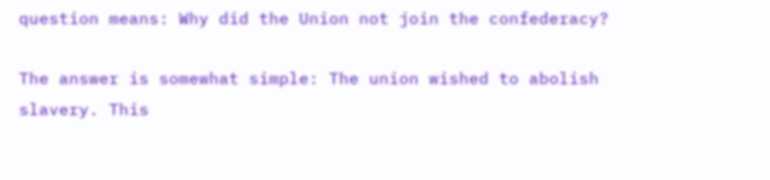question means: Why did the Union not join the confederacy?

The answer is somewhat simple: The union wished to abolish slavery. This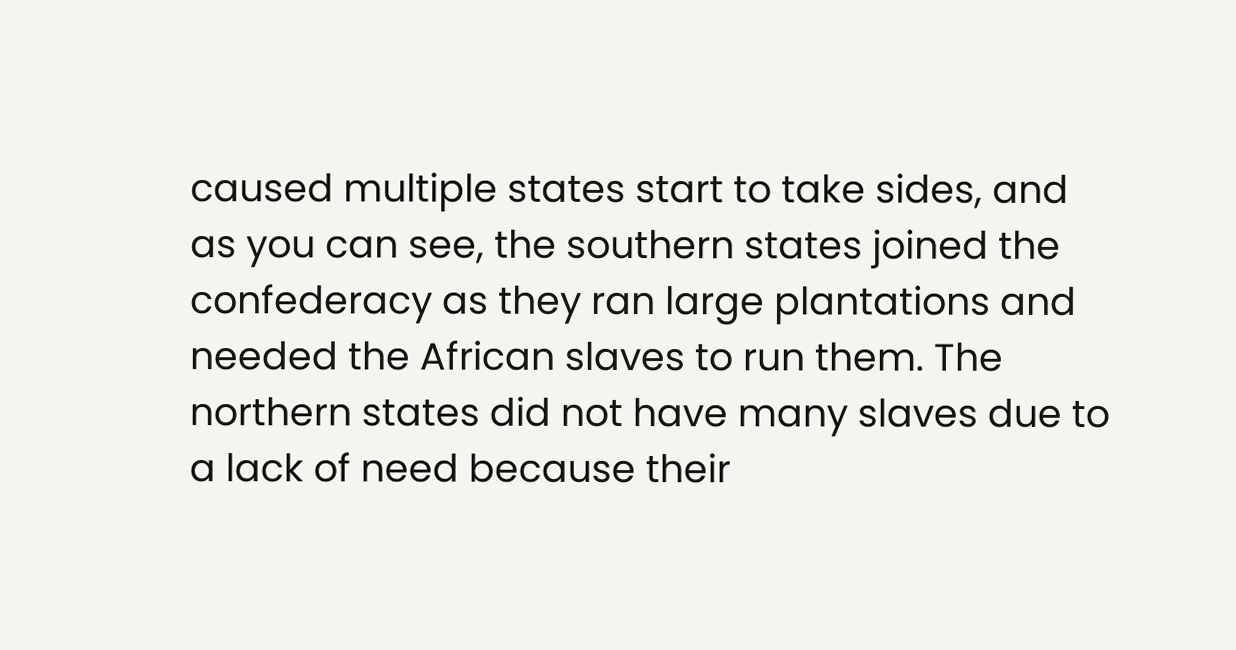caused multiple states start to take sides, and as you can see, the southern states joined the confederacy as they ran large plantations and needed the African slaves to run them. The northern states did not have many slaves due to a lack of need because their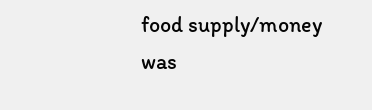food supply/money was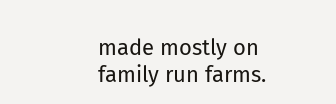made mostly on family run farms.